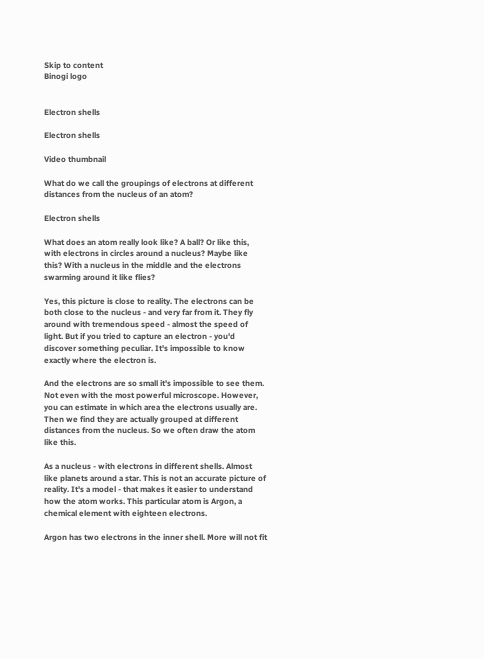Skip to content
Binogi logo


Electron shells

Electron shells

Video thumbnail

What do we call the groupings of electrons at different distances from the nucleus of an atom?

Electron shells

What does an atom really look like? A ball? Or like this, with electrons in circles around a nucleus? Maybe like this? With a nucleus in the middle and the electrons swarming around it like flies?

Yes, this picture is close to reality. The electrons can be both close to the nucleus - and very far from it. They fly around with tremendous speed - almost the speed of light. But if you tried to capture an electron - you'd discover something peculiar. It's impossible to know exactly where the electron is.

And the electrons are so small it's impossible to see them. Not even with the most powerful microscope. However, you can estimate in which area the electrons usually are. Then we find they are actually grouped at different distances from the nucleus. So we often draw the atom like this.

As a nucleus - with electrons in different shells. Almost like planets around a star. This is not an accurate picture of reality. It's a model - that makes it easier to understand how the atom works. This particular atom is Argon, a chemical element with eighteen electrons.

Argon has two electrons in the inner shell. More will not fit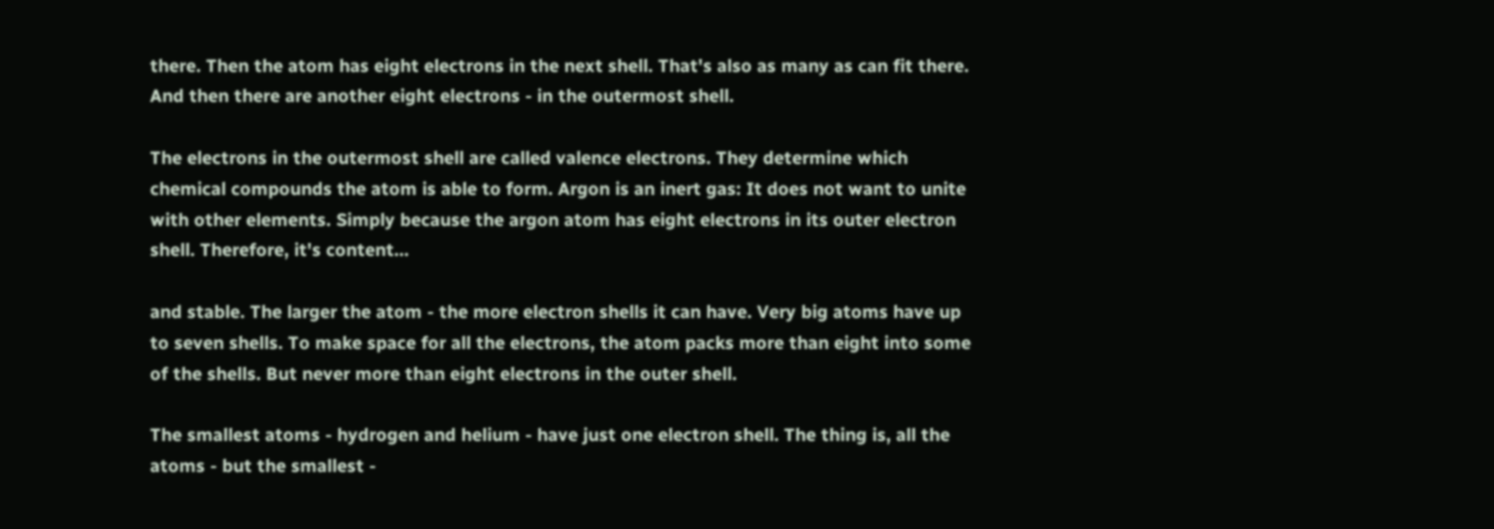there. Then the atom has eight electrons in the next shell. That's also as many as can fit there. And then there are another eight electrons - in the outermost shell.

The electrons in the outermost shell are called valence electrons. They determine which chemical compounds the atom is able to form. Argon is an inert gas: It does not want to unite with other elements. Simply because the argon atom has eight electrons in its outer electron shell. Therefore, it's content...

and stable. The larger the atom - the more electron shells it can have. Very big atoms have up to seven shells. To make space for all the electrons, the atom packs more than eight into some of the shells. But never more than eight electrons in the outer shell.

The smallest atoms - hydrogen and helium - have just one electron shell. The thing is, all the atoms - but the smallest -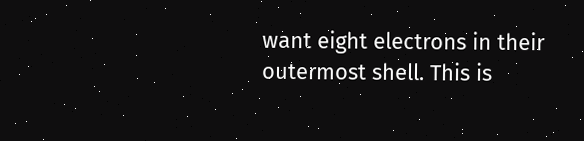want eight electrons in their outermost shell. This is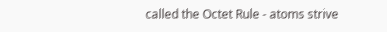called the Octet Rule - atoms strive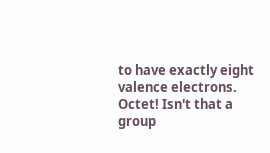to have exactly eight valence electrons. Octet! Isn't that a group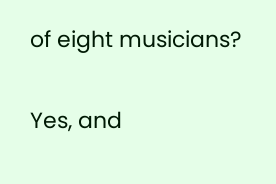of eight musicians?

Yes, and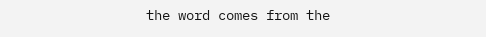the word comes from the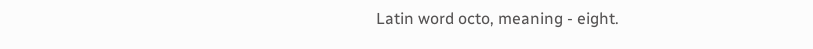Latin word octo, meaning - eight.